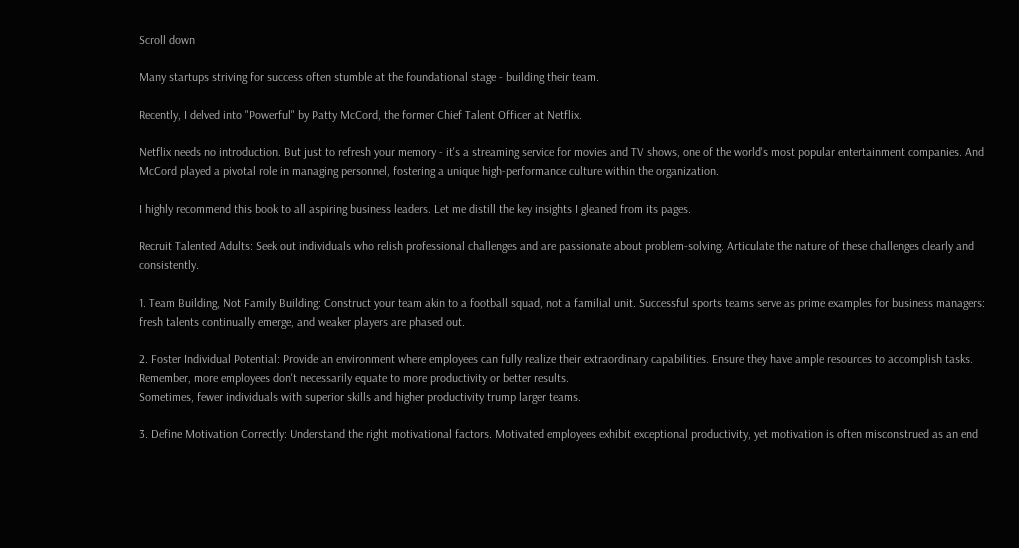Scroll down

Many startups striving for success often stumble at the foundational stage - building their team.

Recently, I delved into "Powerful" by Patty McCord, the former Chief Talent Officer at Netflix.

Netflix needs no introduction. But just to refresh your memory - it's a streaming service for movies and TV shows, one of the world's most popular entertainment companies. And McCord played a pivotal role in managing personnel, fostering a unique high-performance culture within the organization.

I highly recommend this book to all aspiring business leaders. Let me distill the key insights I gleaned from its pages.

Recruit Talented Adults: Seek out individuals who relish professional challenges and are passionate about problem-solving. Articulate the nature of these challenges clearly and consistently.

1. Team Building, Not Family Building: Construct your team akin to a football squad, not a familial unit. Successful sports teams serve as prime examples for business managers: fresh talents continually emerge, and weaker players are phased out.

2. Foster Individual Potential: Provide an environment where employees can fully realize their extraordinary capabilities. Ensure they have ample resources to accomplish tasks. Remember, more employees don't necessarily equate to more productivity or better results.
Sometimes, fewer individuals with superior skills and higher productivity trump larger teams.

3. Define Motivation Correctly: Understand the right motivational factors. Motivated employees exhibit exceptional productivity, yet motivation is often misconstrued as an end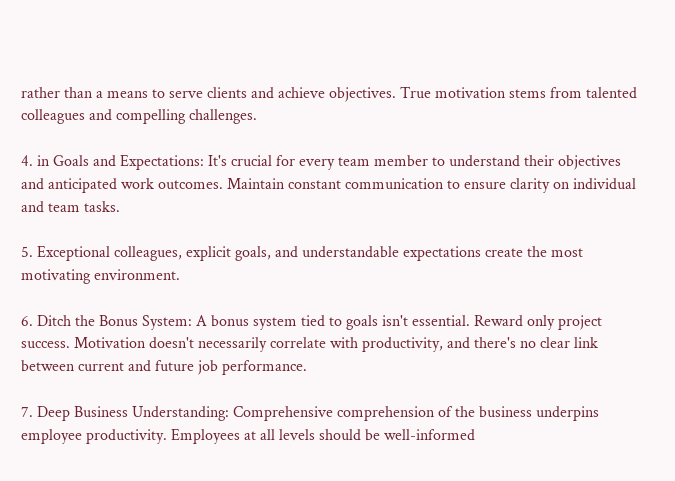rather than a means to serve clients and achieve objectives. True motivation stems from talented colleagues and compelling challenges.

4. in Goals and Expectations: It's crucial for every team member to understand their objectives and anticipated work outcomes. Maintain constant communication to ensure clarity on individual and team tasks.

5. Exceptional colleagues, explicit goals, and understandable expectations create the most motivating environment.

6. Ditch the Bonus System: A bonus system tied to goals isn't essential. Reward only project success. Motivation doesn't necessarily correlate with productivity, and there's no clear link between current and future job performance.

7. Deep Business Understanding: Comprehensive comprehension of the business underpins employee productivity. Employees at all levels should be well-informed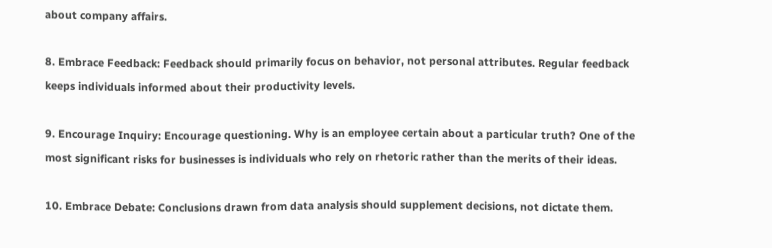about company affairs.

8. Embrace Feedback: Feedback should primarily focus on behavior, not personal attributes. Regular feedback keeps individuals informed about their productivity levels.

9. Encourage Inquiry: Encourage questioning. Why is an employee certain about a particular truth? One of the most significant risks for businesses is individuals who rely on rhetoric rather than the merits of their ideas.

10. Embrace Debate: Conclusions drawn from data analysis should supplement decisions, not dictate them.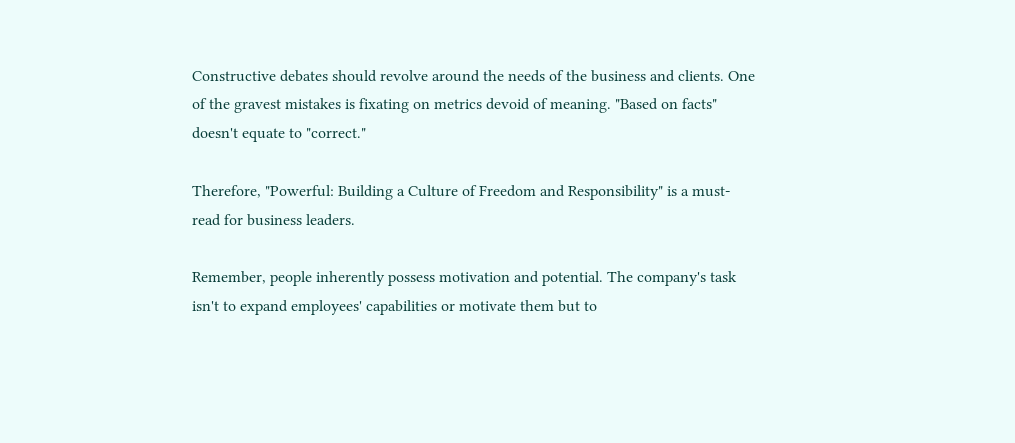Constructive debates should revolve around the needs of the business and clients. One of the gravest mistakes is fixating on metrics devoid of meaning. "Based on facts" doesn't equate to "correct."

Therefore, "Powerful: Building a Culture of Freedom and Responsibility" is a must-read for business leaders.

Remember, people inherently possess motivation and potential. The company's task isn't to expand employees' capabilities or motivate them but to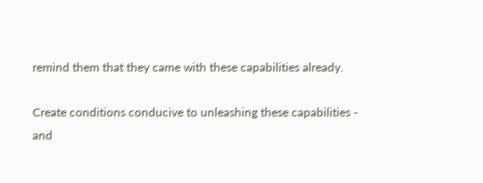remind them that they came with these capabilities already.

Create conditions conducive to unleashing these capabilities - and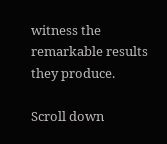witness the remarkable results they produce.

Scroll down